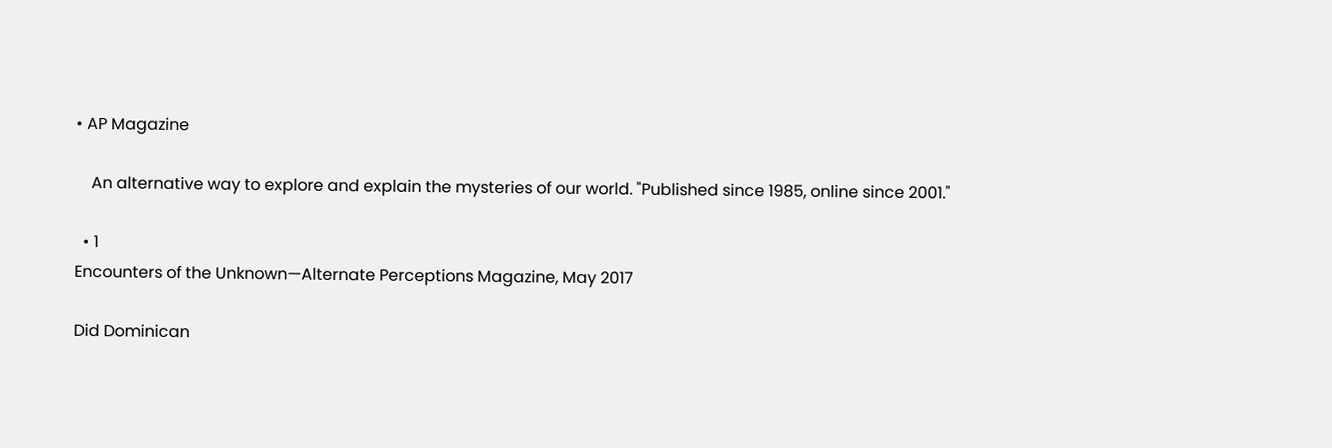• AP Magazine

    An alternative way to explore and explain the mysteries of our world. "Published since 1985, online since 2001."

  • 1
Encounters of the Unknown—Alternate Perceptions Magazine, May 2017

Did Dominican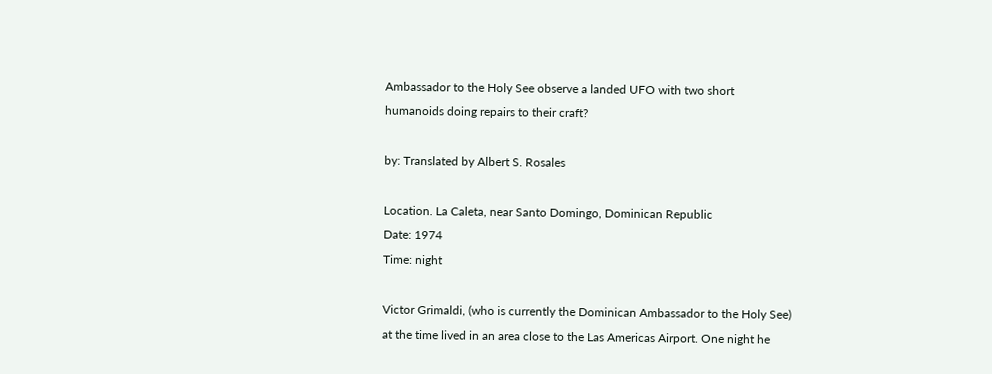Ambassador to the Holy See observe a landed UFO with two short humanoids doing repairs to their craft?

by: Translated by Albert S. Rosales

Location. La Caleta, near Santo Domingo, Dominican Republic
Date: 1974
Time: night

Victor Grimaldi, (who is currently the Dominican Ambassador to the Holy See) at the time lived in an area close to the Las Americas Airport. One night he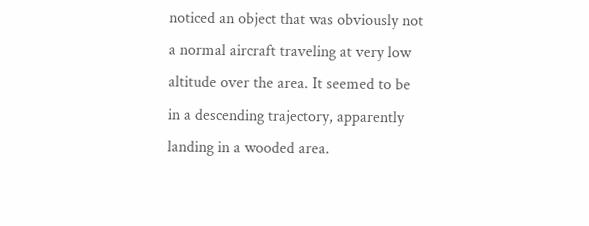noticed an object that was obviously not a normal aircraft traveling at very low altitude over the area. It seemed to be in a descending trajectory, apparently landing in a wooded area.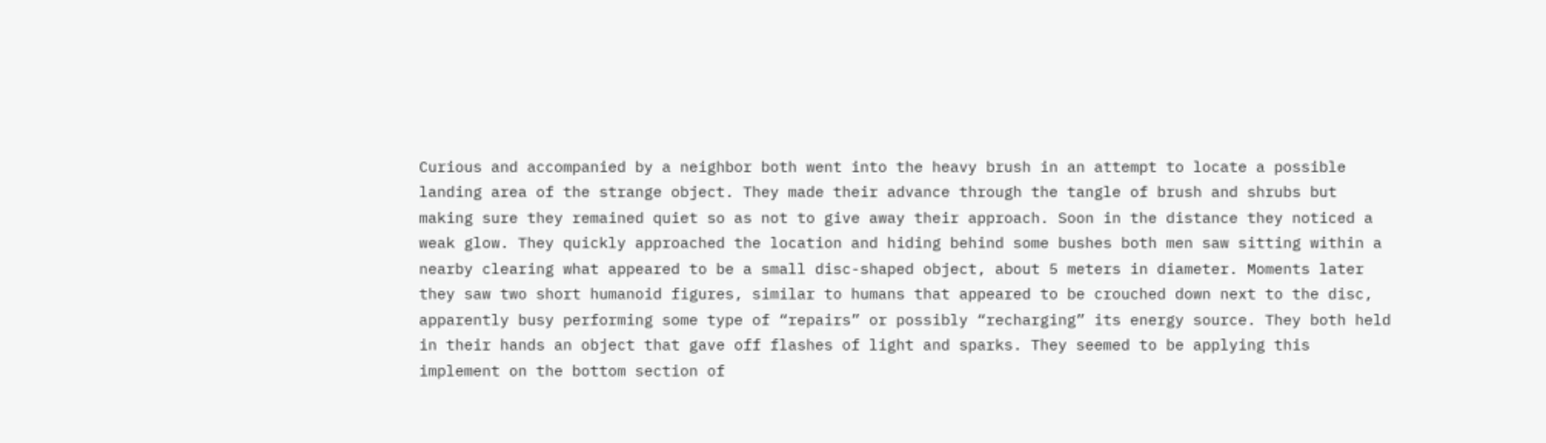Curious and accompanied by a neighbor both went into the heavy brush in an attempt to locate a possible landing area of the strange object. They made their advance through the tangle of brush and shrubs but making sure they remained quiet so as not to give away their approach. Soon in the distance they noticed a weak glow. They quickly approached the location and hiding behind some bushes both men saw sitting within a nearby clearing what appeared to be a small disc-shaped object, about 5 meters in diameter. Moments later they saw two short humanoid figures, similar to humans that appeared to be crouched down next to the disc, apparently busy performing some type of “repairs” or possibly “recharging” its energy source. They both held in their hands an object that gave off flashes of light and sparks. They seemed to be applying this implement on the bottom section of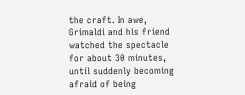the craft. In awe, Grimaldi and his friend watched the spectacle for about 30 minutes, until suddenly becoming afraid of being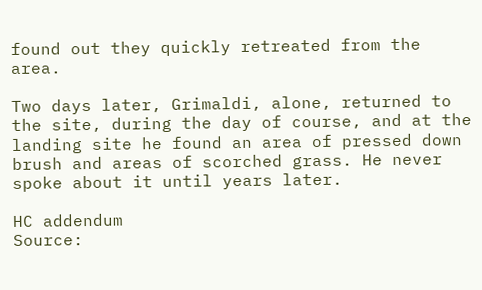found out they quickly retreated from the area.

Two days later, Grimaldi, alone, returned to the site, during the day of course, and at the landing site he found an area of pressed down brush and areas of scorched grass. He never spoke about it until years later.

HC addendum
Source: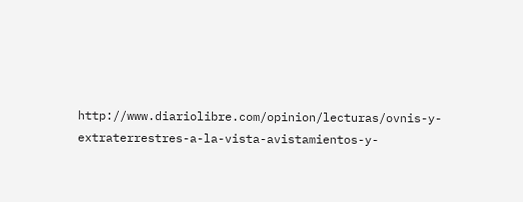http://www.diariolibre.com/opinion/lecturas/ovnis-y-extraterrestres-a-la-vista-avistamientos-y-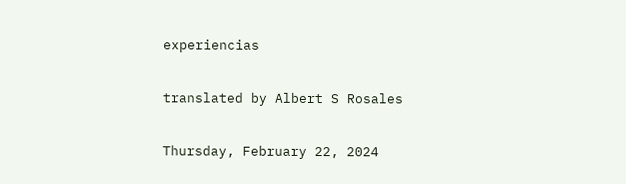experiencias

translated by Albert S Rosales

Thursday, February 22, 2024